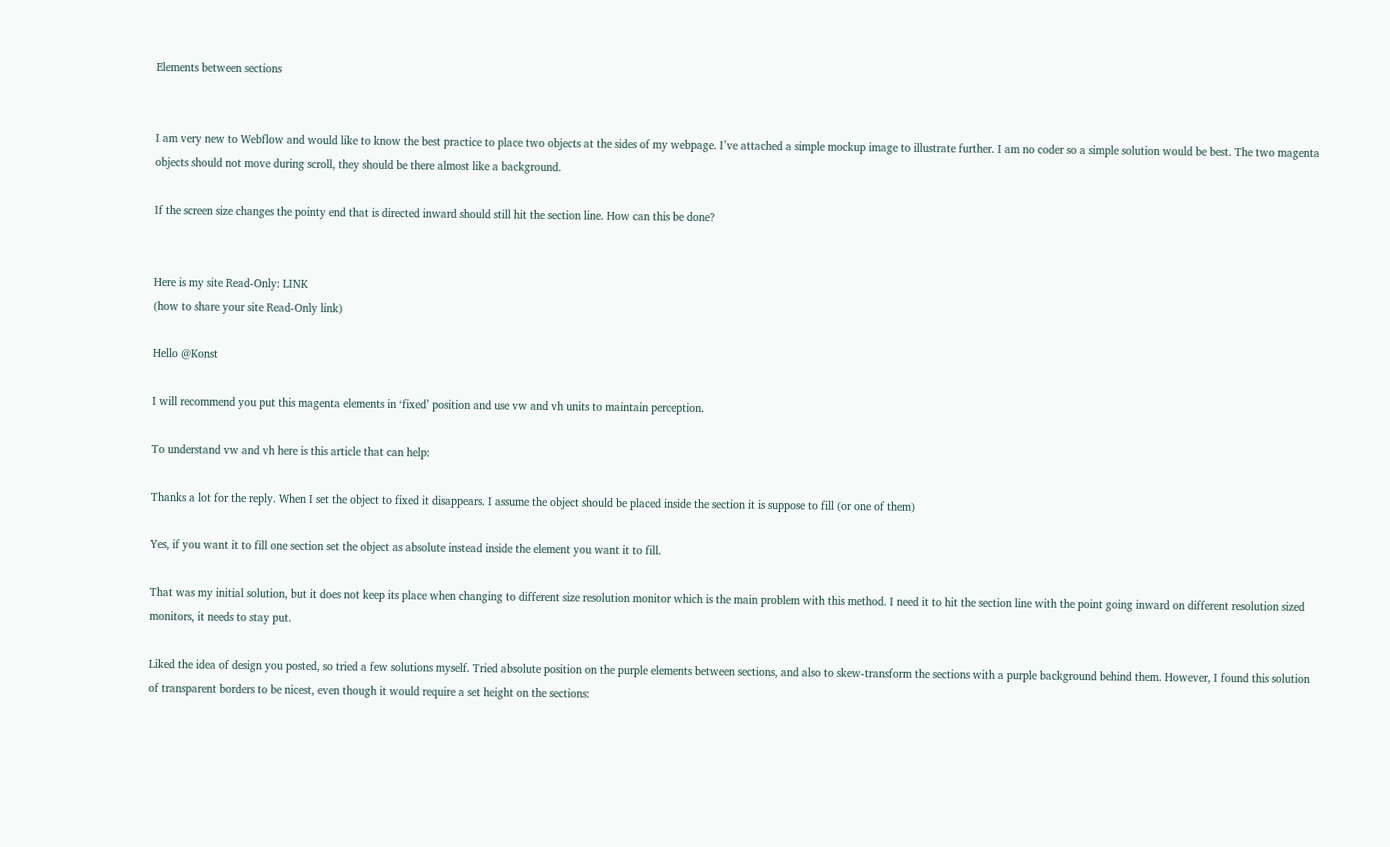Elements between sections


I am very new to Webflow and would like to know the best practice to place two objects at the sides of my webpage. I’ve attached a simple mockup image to illustrate further. I am no coder so a simple solution would be best. The two magenta objects should not move during scroll, they should be there almost like a background.

If the screen size changes the pointy end that is directed inward should still hit the section line. How can this be done?


Here is my site Read-Only: LINK
(how to share your site Read-Only link)

Hello @Konst

I will recommend you put this magenta elements in ‘fixed’ position and use vw and vh units to maintain perception.

To understand vw and vh here is this article that can help:

Thanks a lot for the reply. When I set the object to fixed it disappears. I assume the object should be placed inside the section it is suppose to fill (or one of them)

Yes, if you want it to fill one section set the object as absolute instead inside the element you want it to fill.

That was my initial solution, but it does not keep its place when changing to different size resolution monitor which is the main problem with this method. I need it to hit the section line with the point going inward on different resolution sized monitors, it needs to stay put.

Liked the idea of design you posted, so tried a few solutions myself. Tried absolute position on the purple elements between sections, and also to skew-transform the sections with a purple background behind them. However, I found this solution of transparent borders to be nicest, even though it would require a set height on the sections: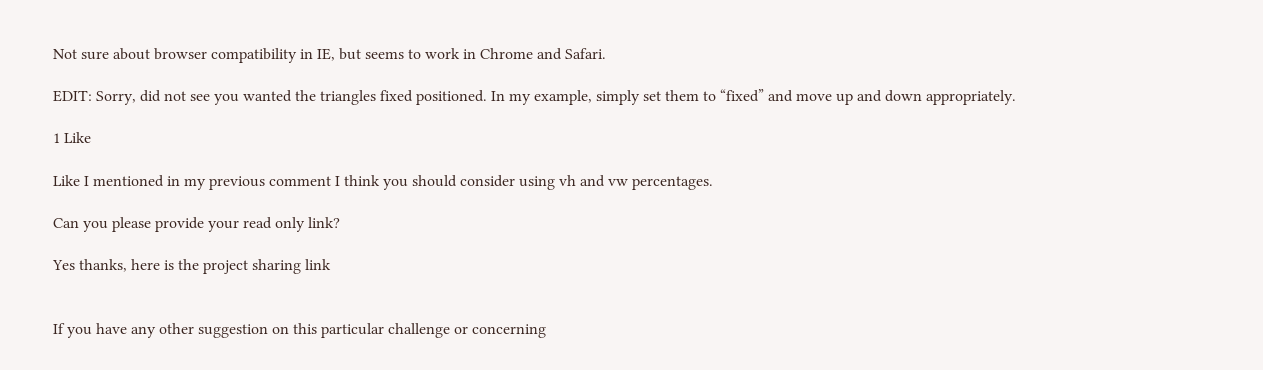Not sure about browser compatibility in IE, but seems to work in Chrome and Safari.

EDIT: Sorry, did not see you wanted the triangles fixed positioned. In my example, simply set them to “fixed” and move up and down appropriately.

1 Like

Like I mentioned in my previous comment I think you should consider using vh and vw percentages.

Can you please provide your read only link?

Yes thanks, here is the project sharing link


If you have any other suggestion on this particular challenge or concerning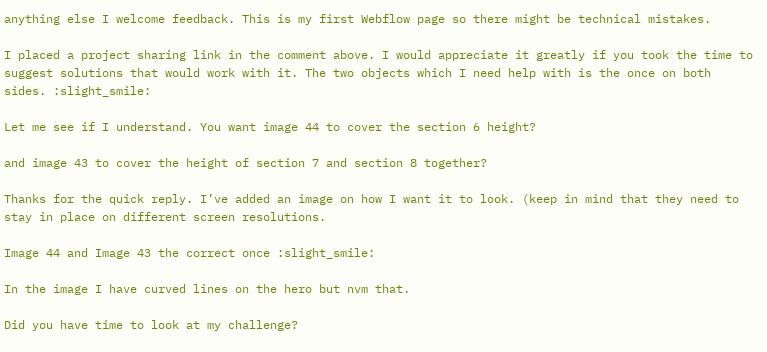anything else I welcome feedback. This is my first Webflow page so there might be technical mistakes.

I placed a project sharing link in the comment above. I would appreciate it greatly if you took the time to suggest solutions that would work with it. The two objects which I need help with is the once on both sides. :slight_smile:

Let me see if I understand. You want image 44 to cover the section 6 height?

and image 43 to cover the height of section 7 and section 8 together?

Thanks for the quick reply. I’ve added an image on how I want it to look. (keep in mind that they need to stay in place on different screen resolutions.

Image 44 and Image 43 the correct once :slight_smile:

In the image I have curved lines on the hero but nvm that.

Did you have time to look at my challenge?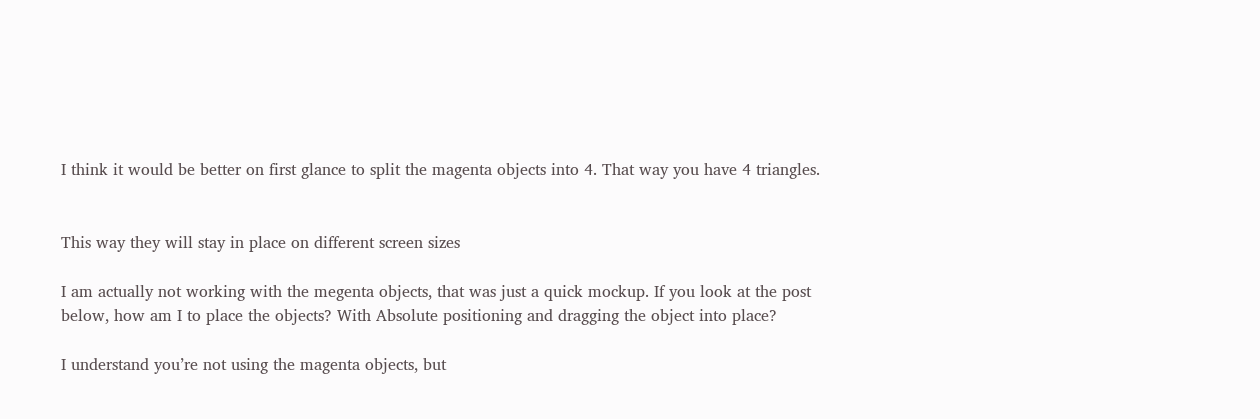I think it would be better on first glance to split the magenta objects into 4. That way you have 4 triangles.


This way they will stay in place on different screen sizes

I am actually not working with the megenta objects, that was just a quick mockup. If you look at the post below, how am I to place the objects? With Absolute positioning and dragging the object into place?

I understand you’re not using the magenta objects, but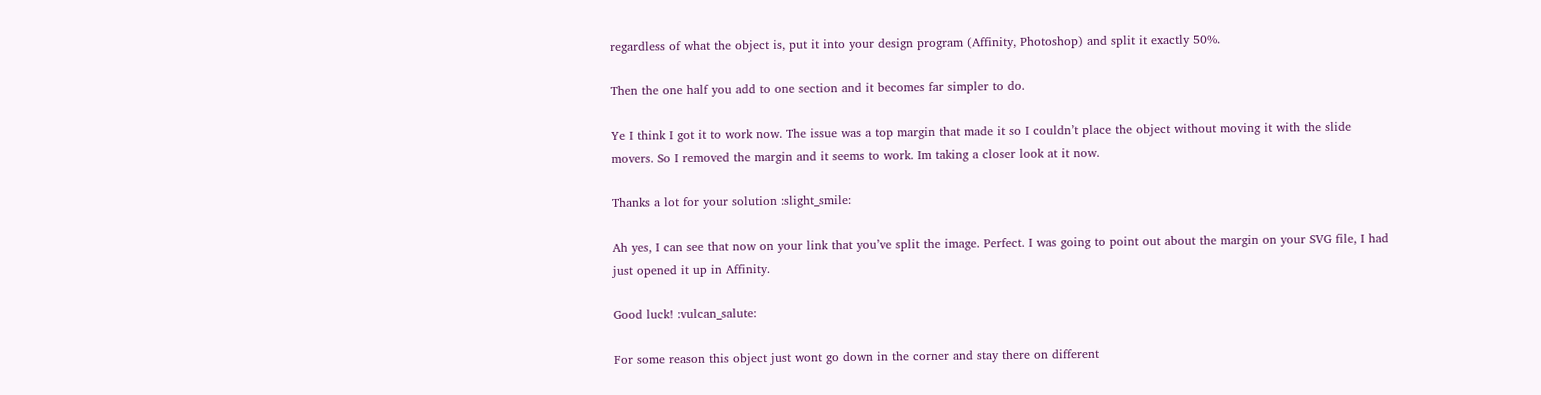regardless of what the object is, put it into your design program (Affinity, Photoshop) and split it exactly 50%.

Then the one half you add to one section and it becomes far simpler to do.

Ye I think I got it to work now. The issue was a top margin that made it so I couldn’t place the object without moving it with the slide movers. So I removed the margin and it seems to work. Im taking a closer look at it now.

Thanks a lot for your solution :slight_smile:

Ah yes, I can see that now on your link that you’ve split the image. Perfect. I was going to point out about the margin on your SVG file, I had just opened it up in Affinity.

Good luck! :vulcan_salute:

For some reason this object just wont go down in the corner and stay there on different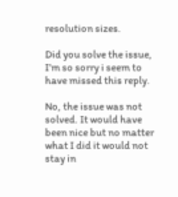resolution sizes.

Did you solve the issue, I’m so sorry i seem to have missed this reply.

No, the issue was not solved. It would have been nice but no matter what I did it would not stay in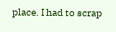place. I had to scrap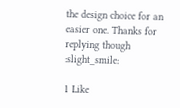the design choice for an easier one. Thanks for replying though :slight_smile:

1 Like